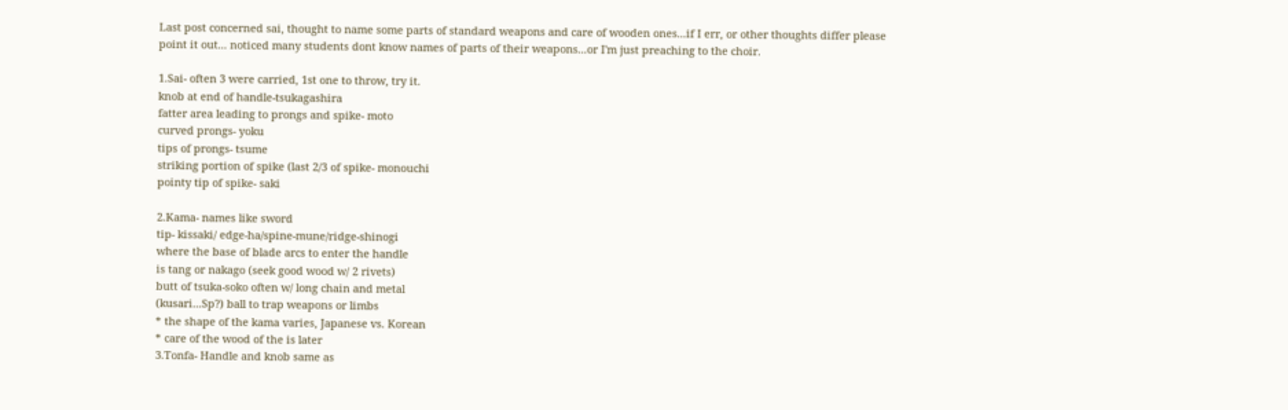Last post concerned sai, thought to name some parts of standard weapons and care of wooden ones...if I err, or other thoughts differ please point it out... noticed many students dont know names of parts of their weapons...or I'm just preaching to the choir.

1.Sai- often 3 were carried, 1st one to throw, try it.
knob at end of handle-tsukagashira
fatter area leading to prongs and spike- moto
curved prongs- yoku
tips of prongs- tsume
striking portion of spike (last 2/3 of spike- monouchi
pointy tip of spike- saki

2.Kama- names like sword
tip- kissaki/ edge-ha/spine-mune/ridge-shinogi
where the base of blade arcs to enter the handle
is tang or nakago (seek good wood w/ 2 rivets)
butt of tsuka-soko often w/ long chain and metal
(kusari...Sp?) ball to trap weapons or limbs
* the shape of the kama varies, Japanese vs. Korean
* care of the wood of the is later
3.Tonfa- Handle and knob same as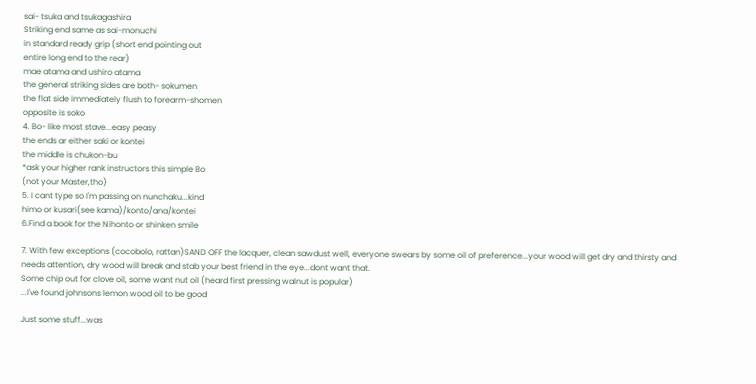sai- tsuka and tsukagashira
Striking end same as sai-monuchi
in standard ready grip (short end pointing out
entire long end to the rear)
mae atama and ushiro atama
the general striking sides are both- sokumen
the flat side immediately flush to forearm-shomen
opposite is soko
4. Bo- like most stave...easy peasy
the ends ar either saki or kontei
the middle is chukon-bu
*ask your higher rank instructors this simple Bo
(not your Master,tho)
5. I cant type so I'm passing on nunchaku...kind
himo or kusari(see kama)/konto/ana/kontei
6.Find a book for the Nihonto or shinken smile

7. With few exceptions (cocobolo, rattan)SAND OFF the lacquer, clean sawdust well, everyone swears by some oil of preference...your wood will get dry and thirsty and needs attention, dry wood will break and stab your best friend in the eye...dont want that.
Some chip out for clove oil, some want nut oil (heard first pressing walnut is popular)
...I've found johnsons lemon wood oil to be good

Just some stuff...was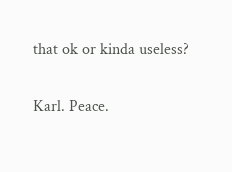that ok or kinda useless?

Karl. Peace.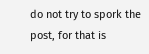do not try to spork the post, for that is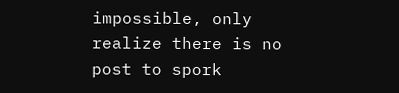impossible, only realize there is no post to spork